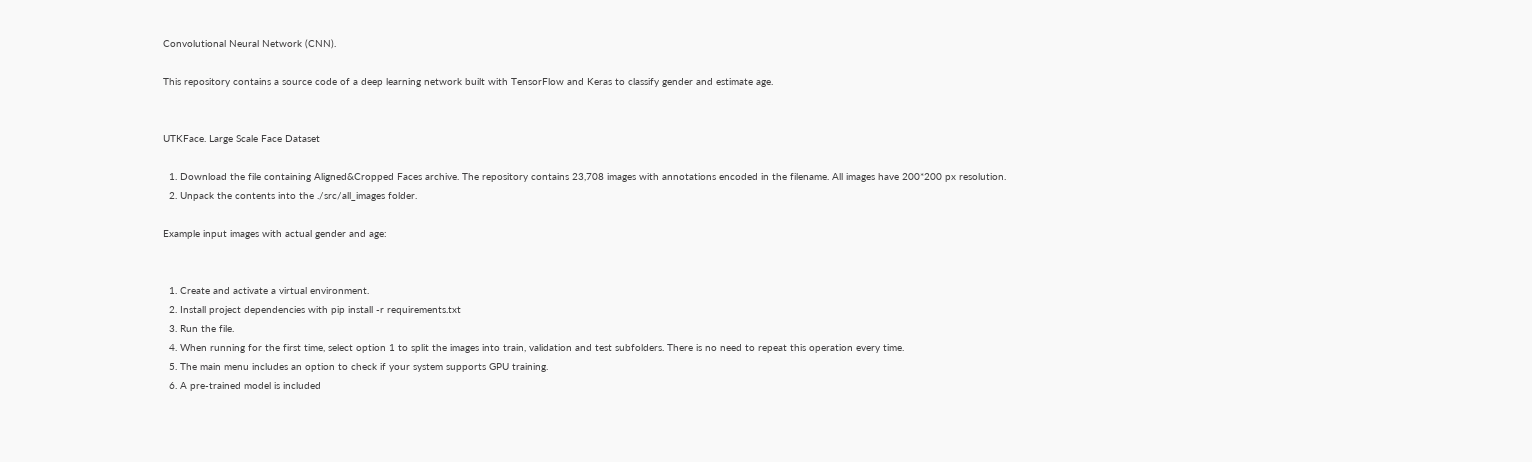Convolutional Neural Network (CNN).

This repository contains a source code of a deep learning network built with TensorFlow and Keras to classify gender and estimate age.


UTKFace. Large Scale Face Dataset

  1. Download the file containing Aligned&Cropped Faces archive. The repository contains 23,708 images with annotations encoded in the filename. All images have 200*200 px resolution.
  2. Unpack the contents into the ./src/all_images folder.

Example input images with actual gender and age:


  1. Create and activate a virtual environment.
  2. Install project dependencies with pip install -r requirements.txt
  3. Run the file.
  4. When running for the first time, select option 1 to split the images into train, validation and test subfolders. There is no need to repeat this operation every time.
  5. The main menu includes an option to check if your system supports GPU training.
  6. A pre-trained model is included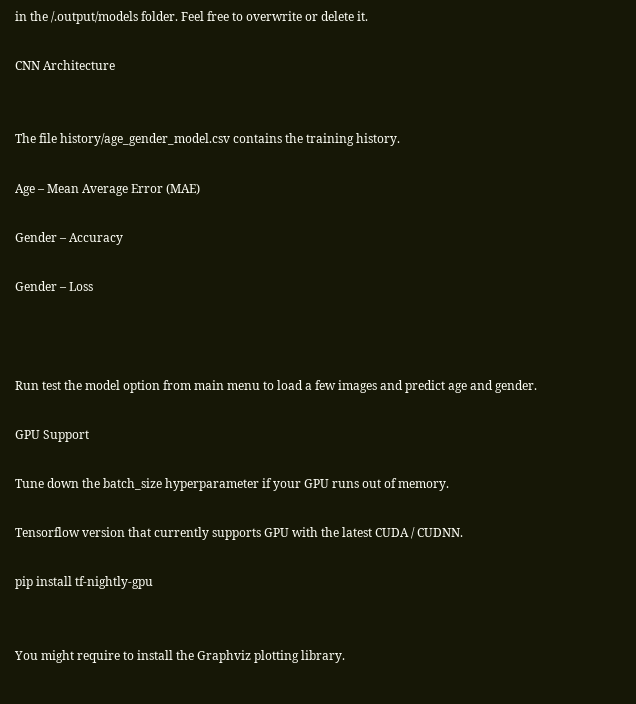in the /.output/models folder. Feel free to overwrite or delete it.

CNN Architecture


The file history/age_gender_model.csv contains the training history.

Age – Mean Average Error (MAE)

Gender – Accuracy

Gender – Loss



Run test the model option from main menu to load a few images and predict age and gender.

GPU Support

Tune down the batch_size hyperparameter if your GPU runs out of memory.

Tensorflow version that currently supports GPU with the latest CUDA / CUDNN.

pip install tf-nightly-gpu


You might require to install the Graphviz plotting library.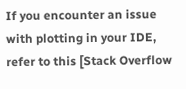If you encounter an issue with plotting in your IDE, refer to this [Stack Overflow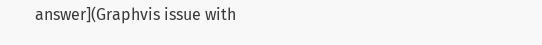answer](Graphvis issue with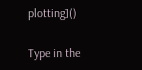plotting]()

Type in the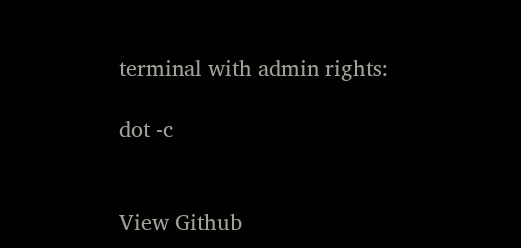terminal with admin rights:

dot -c


View Github